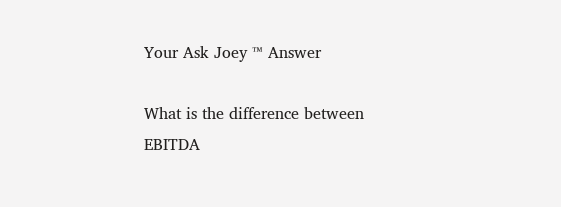Your Ask Joey ™ Answer

What is the difference between EBITDA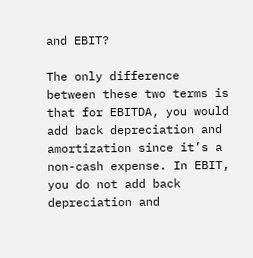and EBIT?

The only difference between these two terms is that for EBITDA, you would add back depreciation and amortization since it’s a non-cash expense. In EBIT, you do not add back depreciation and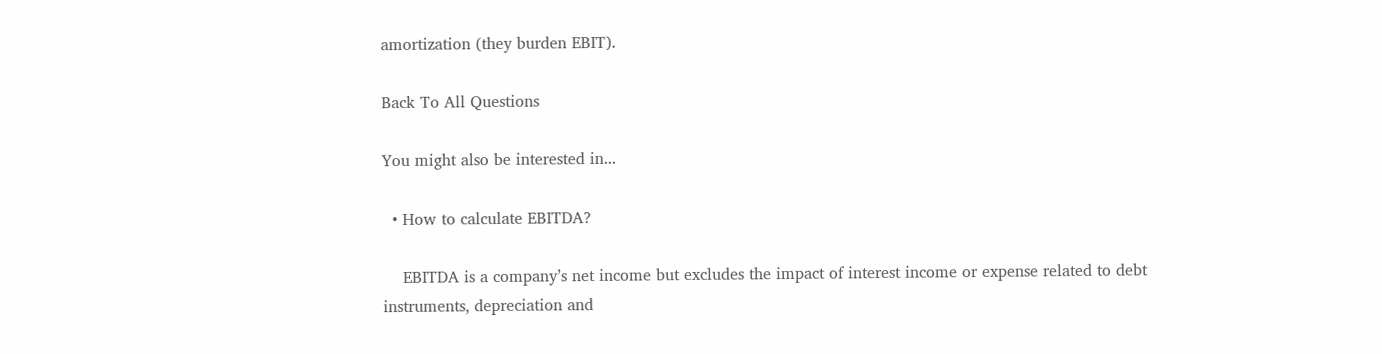amortization (they burden EBIT).

Back To All Questions

You might also be interested in...

  • How to calculate EBITDA?

    EBITDA is a company’s net income but excludes the impact of interest income or expense related to debt instruments, depreciation and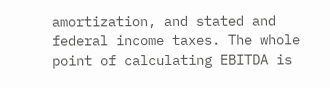amortization, and stated and federal income taxes. The whole point of calculating EBITDA is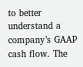to better understand a company’s GAAP cash flow. The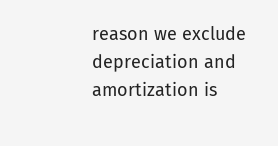reason we exclude depreciation and amortization is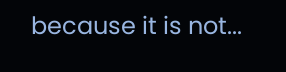because it is not...